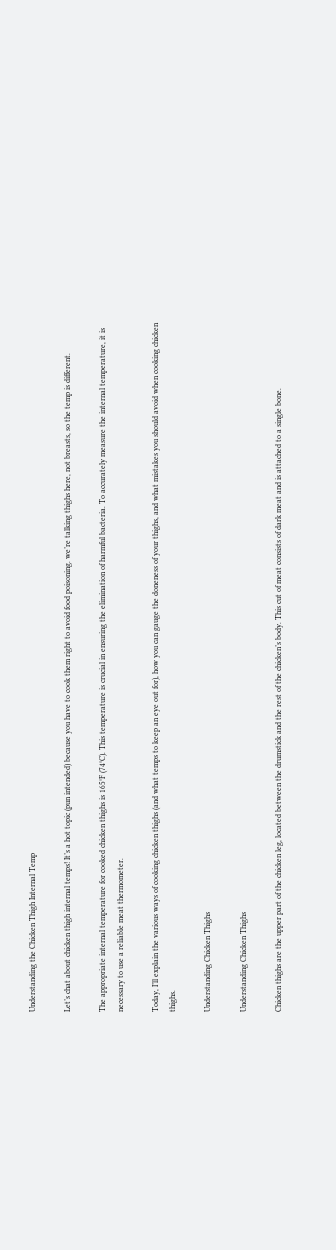Understanding the Chicken Thigh Internal Temp

Let’s chat about chicken thigh internal temps! It’s a hot topic (pun intended) because you have to cook them right to avoid food poisoning. we’re talking thighs here, not breasts, so the temp is different.

The appropriate internal temperature for cooked chicken thighs is 165°F (74°C). This temperature is crucial in ensuring the elimination of harmful bacteria. To accurately measure the internal temperature, it is necessary to use a reliable meat thermometer.

Today, I’ll explain the various ways of cooking chicken thighs (and what temps to keep an eye out for), how you can gauge the doneness of your thighs, and what mistakes you should avoid when cooking chicken thighs.

Understanding Chicken Thighs

Understanding Chicken Thighs

Chicken thighs are the upper part of the chicken leg, located between the drumstick and the rest of the chicken’s body. This cut of meat consists of dark meat and is attached to a single bone.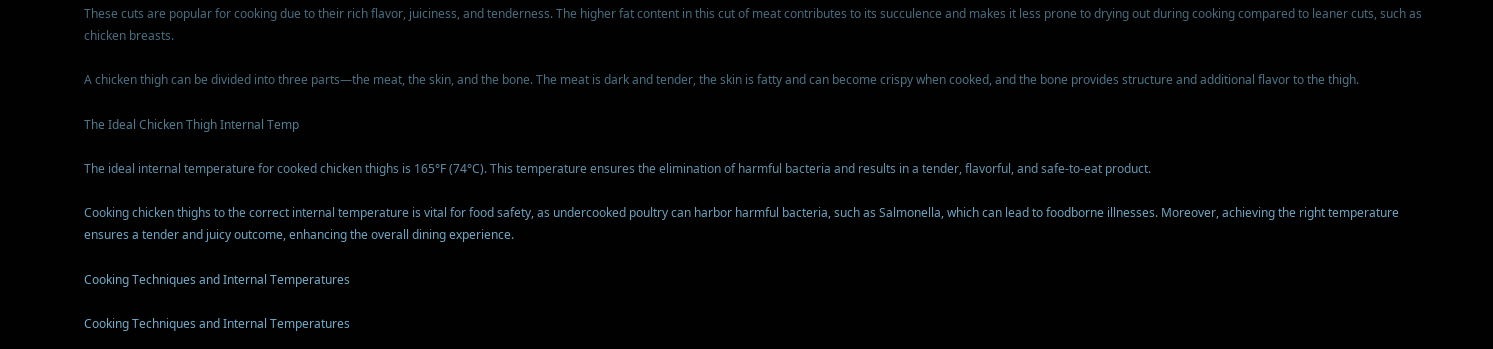These cuts are popular for cooking due to their rich flavor, juiciness, and tenderness. The higher fat content in this cut of meat contributes to its succulence and makes it less prone to drying out during cooking compared to leaner cuts, such as chicken breasts.

A chicken thigh can be divided into three parts—the meat, the skin, and the bone. The meat is dark and tender, the skin is fatty and can become crispy when cooked, and the bone provides structure and additional flavor to the thigh.

The Ideal Chicken Thigh Internal Temp

The ideal internal temperature for cooked chicken thighs is 165°F (74°C). This temperature ensures the elimination of harmful bacteria and results in a tender, flavorful, and safe-to-eat product.

Cooking chicken thighs to the correct internal temperature is vital for food safety, as undercooked poultry can harbor harmful bacteria, such as Salmonella, which can lead to foodborne illnesses. Moreover, achieving the right temperature ensures a tender and juicy outcome, enhancing the overall dining experience.

Cooking Techniques and Internal Temperatures

Cooking Techniques and Internal Temperatures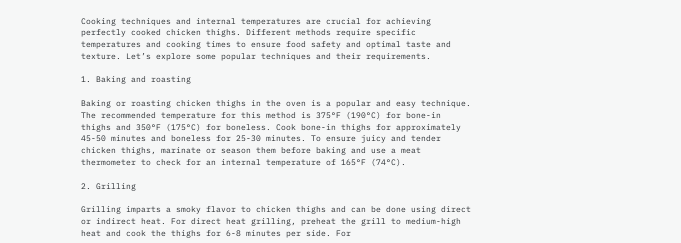Cooking techniques and internal temperatures are crucial for achieving perfectly cooked chicken thighs. Different methods require specific temperatures and cooking times to ensure food safety and optimal taste and texture. Let’s explore some popular techniques and their requirements.

1. Baking and roasting

Baking or roasting chicken thighs in the oven is a popular and easy technique. The recommended temperature for this method is 375°F (190°C) for bone-in thighs and 350°F (175°C) for boneless. Cook bone-in thighs for approximately 45-50 minutes and boneless for 25-30 minutes. To ensure juicy and tender chicken thighs, marinate or season them before baking and use a meat thermometer to check for an internal temperature of 165°F (74°C).

2. Grilling

Grilling imparts a smoky flavor to chicken thighs and can be done using direct or indirect heat. For direct heat grilling, preheat the grill to medium-high heat and cook the thighs for 6-8 minutes per side. For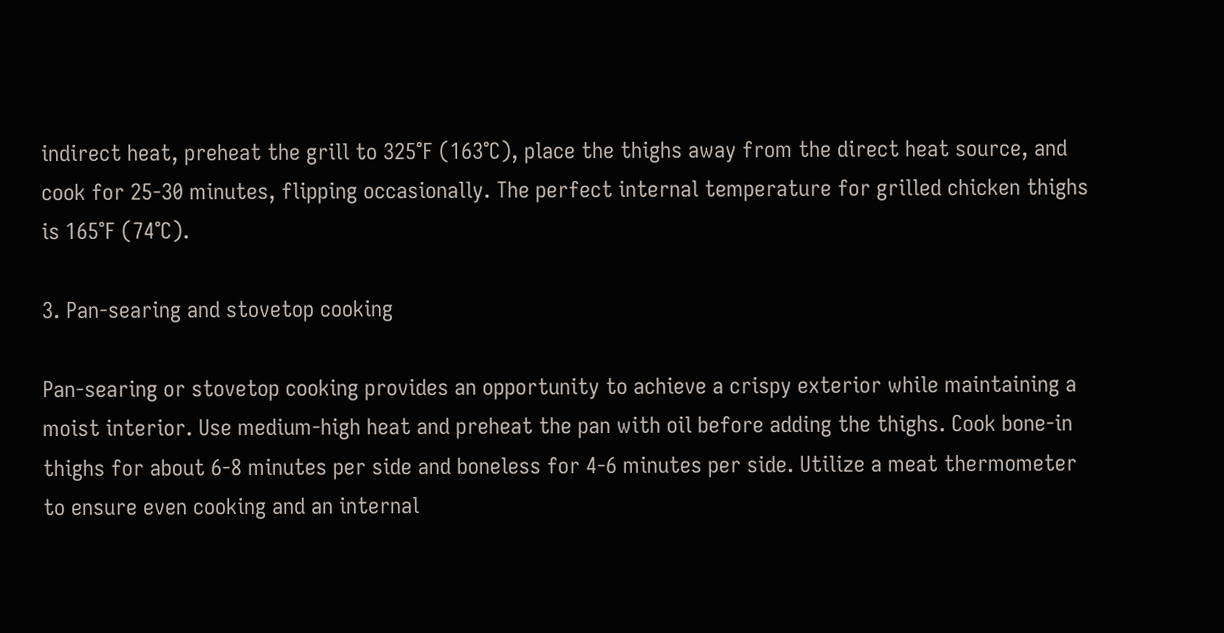indirect heat, preheat the grill to 325°F (163°C), place the thighs away from the direct heat source, and cook for 25-30 minutes, flipping occasionally. The perfect internal temperature for grilled chicken thighs is 165°F (74°C).

3. Pan-searing and stovetop cooking

Pan-searing or stovetop cooking provides an opportunity to achieve a crispy exterior while maintaining a moist interior. Use medium-high heat and preheat the pan with oil before adding the thighs. Cook bone-in thighs for about 6-8 minutes per side and boneless for 4-6 minutes per side. Utilize a meat thermometer to ensure even cooking and an internal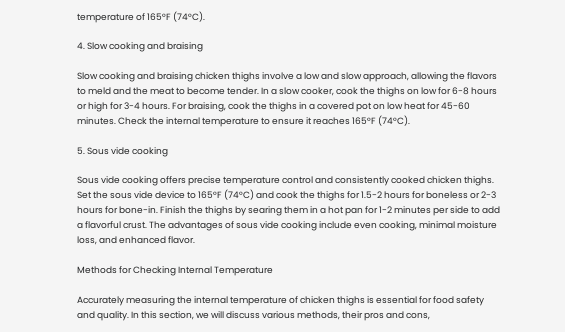temperature of 165°F (74°C).

4. Slow cooking and braising

Slow cooking and braising chicken thighs involve a low and slow approach, allowing the flavors to meld and the meat to become tender. In a slow cooker, cook the thighs on low for 6-8 hours or high for 3-4 hours. For braising, cook the thighs in a covered pot on low heat for 45-60 minutes. Check the internal temperature to ensure it reaches 165°F (74°C).

5. Sous vide cooking

Sous vide cooking offers precise temperature control and consistently cooked chicken thighs. Set the sous vide device to 165°F (74°C) and cook the thighs for 1.5-2 hours for boneless or 2-3 hours for bone-in. Finish the thighs by searing them in a hot pan for 1-2 minutes per side to add a flavorful crust. The advantages of sous vide cooking include even cooking, minimal moisture loss, and enhanced flavor.

Methods for Checking Internal Temperature

Accurately measuring the internal temperature of chicken thighs is essential for food safety and quality. In this section, we will discuss various methods, their pros and cons,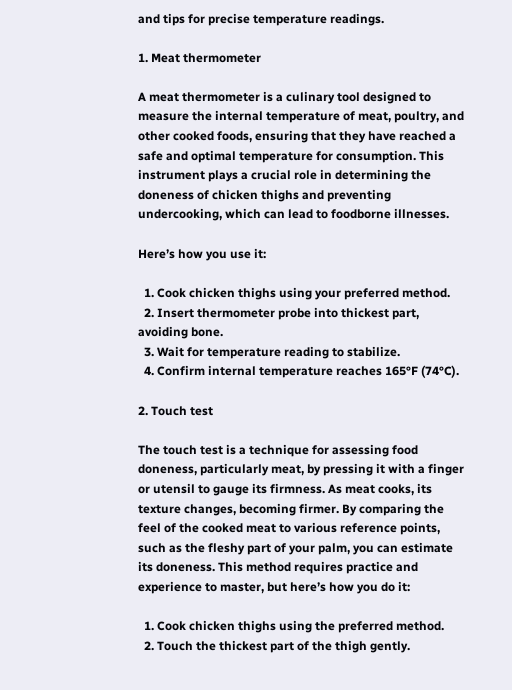and tips for precise temperature readings.

1. Meat thermometer

A meat thermometer is a culinary tool designed to measure the internal temperature of meat, poultry, and other cooked foods, ensuring that they have reached a safe and optimal temperature for consumption. This instrument plays a crucial role in determining the doneness of chicken thighs and preventing undercooking, which can lead to foodborne illnesses.

Here’s how you use it:

  1. Cook chicken thighs using your preferred method.
  2. Insert thermometer probe into thickest part, avoiding bone.
  3. Wait for temperature reading to stabilize.
  4. Confirm internal temperature reaches 165°F (74°C).

2. Touch test

The touch test is a technique for assessing food doneness, particularly meat, by pressing it with a finger or utensil to gauge its firmness. As meat cooks, its texture changes, becoming firmer. By comparing the feel of the cooked meat to various reference points, such as the fleshy part of your palm, you can estimate its doneness. This method requires practice and experience to master, but here’s how you do it:

  1. Cook chicken thighs using the preferred method.
  2. Touch the thickest part of the thigh gently.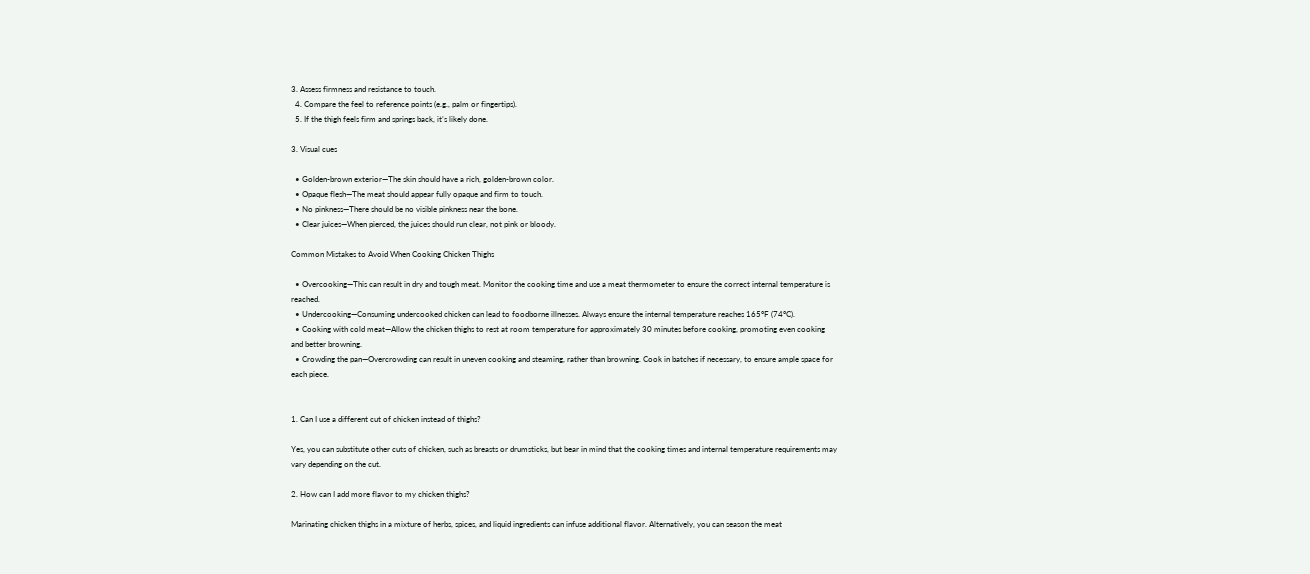3. Assess firmness and resistance to touch.
  4. Compare the feel to reference points (e.g., palm or fingertips).
  5. If the thigh feels firm and springs back, it’s likely done.

3. Visual cues

  • Golden-brown exterior—The skin should have a rich, golden-brown color.
  • Opaque flesh—The meat should appear fully opaque and firm to touch.
  • No pinkness—There should be no visible pinkness near the bone.
  • Clear juices—When pierced, the juices should run clear, not pink or bloody.

Common Mistakes to Avoid When Cooking Chicken Thighs

  • Overcooking—This can result in dry and tough meat. Monitor the cooking time and use a meat thermometer to ensure the correct internal temperature is reached.
  • Undercooking—Consuming undercooked chicken can lead to foodborne illnesses. Always ensure the internal temperature reaches 165°F (74°C).
  • Cooking with cold meat—Allow the chicken thighs to rest at room temperature for approximately 30 minutes before cooking, promoting even cooking and better browning.
  • Crowding the pan—Overcrowding can result in uneven cooking and steaming, rather than browning. Cook in batches if necessary, to ensure ample space for each piece.


1. Can I use a different cut of chicken instead of thighs?

Yes, you can substitute other cuts of chicken, such as breasts or drumsticks, but bear in mind that the cooking times and internal temperature requirements may vary depending on the cut.

2. How can I add more flavor to my chicken thighs?

Marinating chicken thighs in a mixture of herbs, spices, and liquid ingredients can infuse additional flavor. Alternatively, you can season the meat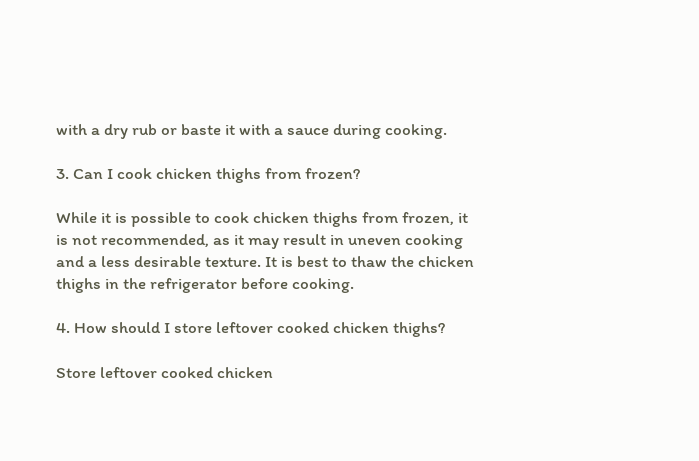with a dry rub or baste it with a sauce during cooking.

3. Can I cook chicken thighs from frozen?

While it is possible to cook chicken thighs from frozen, it is not recommended, as it may result in uneven cooking and a less desirable texture. It is best to thaw the chicken thighs in the refrigerator before cooking.

4. How should I store leftover cooked chicken thighs?

Store leftover cooked chicken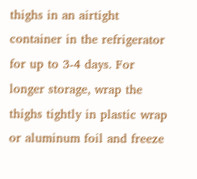thighs in an airtight container in the refrigerator for up to 3-4 days. For longer storage, wrap the thighs tightly in plastic wrap or aluminum foil and freeze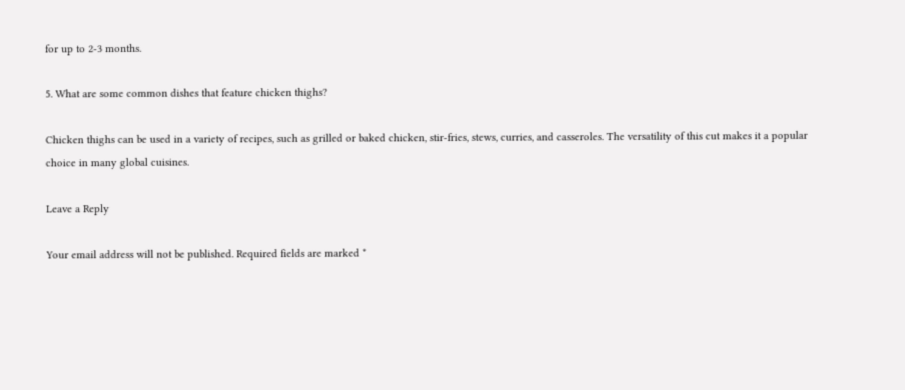for up to 2-3 months.

5. What are some common dishes that feature chicken thighs?

Chicken thighs can be used in a variety of recipes, such as grilled or baked chicken, stir-fries, stews, curries, and casseroles. The versatility of this cut makes it a popular choice in many global cuisines.

Leave a Reply

Your email address will not be published. Required fields are marked *